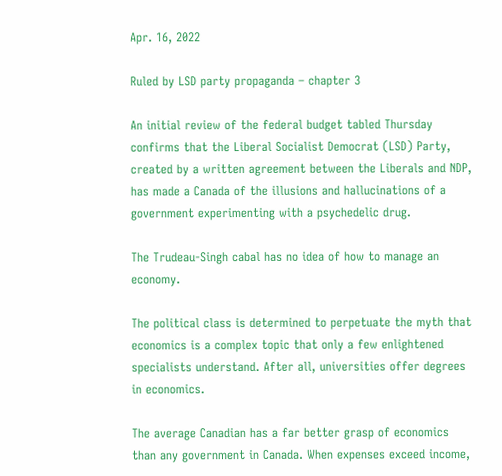Apr. 16, 2022

Ruled by LSD party propaganda – chapter 3

An initial review of the federal budget tabled Thursday confirms that the Liberal Socialist Democrat (LSD) Party, created by a written agreement between the Liberals and NDP, has made a Canada of the illusions and hallucinations of a government experimenting with a psychedelic drug.

The Trudeau-Singh cabal has no idea of how to manage an economy.

The political class is determined to perpetuate the myth that economics is a complex topic that only a few enlightened specialists understand. After all, universities offer degrees in economics.

The average Canadian has a far better grasp of economics than any government in Canada. When expenses exceed income,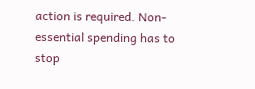action is required. Non-essential spending has to stop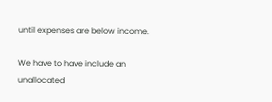until expenses are below income.

We have to have include an unallocated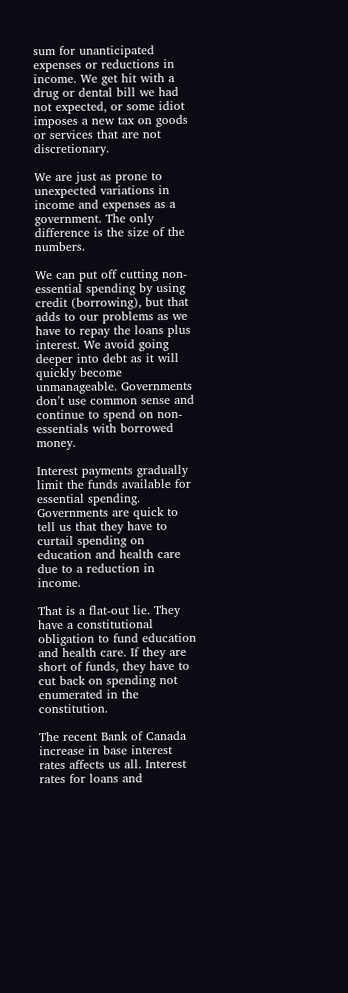sum for unanticipated expenses or reductions in income. We get hit with a drug or dental bill we had not expected, or some idiot imposes a new tax on goods or services that are not discretionary.

We are just as prone to unexpected variations in income and expenses as a government. The only difference is the size of the numbers.

We can put off cutting non-essential spending by using credit (borrowing), but that adds to our problems as we have to repay the loans plus interest. We avoid going deeper into debt as it will quickly become unmanageable. Governments don’t use common sense and continue to spend on non-essentials with borrowed money.

Interest payments gradually limit the funds available for essential spending. Governments are quick to tell us that they have to curtail spending on education and health care due to a reduction in income.

That is a flat-out lie. They have a constitutional obligation to fund education and health care. If they are short of funds, they have to cut back on spending not enumerated in the constitution.

The recent Bank of Canada increase in base interest rates affects us all. Interest rates for loans and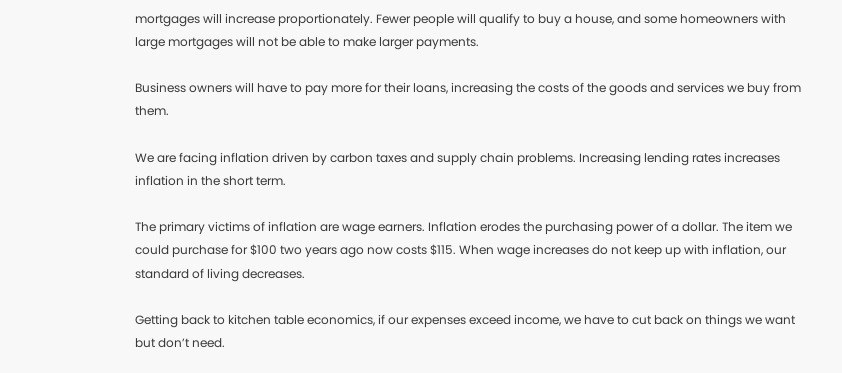mortgages will increase proportionately. Fewer people will qualify to buy a house, and some homeowners with large mortgages will not be able to make larger payments.

Business owners will have to pay more for their loans, increasing the costs of the goods and services we buy from them.

We are facing inflation driven by carbon taxes and supply chain problems. Increasing lending rates increases inflation in the short term.

The primary victims of inflation are wage earners. Inflation erodes the purchasing power of a dollar. The item we could purchase for $100 two years ago now costs $115. When wage increases do not keep up with inflation, our standard of living decreases.

Getting back to kitchen table economics, if our expenses exceed income, we have to cut back on things we want but don’t need.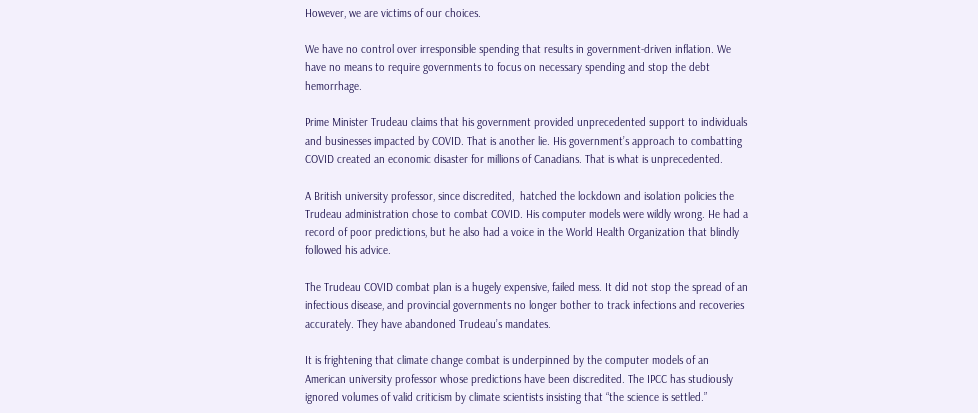However, we are victims of our choices.

We have no control over irresponsible spending that results in government-driven inflation. We have no means to require governments to focus on necessary spending and stop the debt hemorrhage.

Prime Minister Trudeau claims that his government provided unprecedented support to individuals and businesses impacted by COVID. That is another lie. His government’s approach to combatting COVID created an economic disaster for millions of Canadians. That is what is unprecedented.

A British university professor, since discredited,  hatched the lockdown and isolation policies the Trudeau administration chose to combat COVID. His computer models were wildly wrong. He had a record of poor predictions, but he also had a voice in the World Health Organization that blindly followed his advice.

The Trudeau COVID combat plan is a hugely expensive, failed mess. It did not stop the spread of an infectious disease, and provincial governments no longer bother to track infections and recoveries accurately. They have abandoned Trudeau’s mandates.

It is frightening that climate change combat is underpinned by the computer models of an American university professor whose predictions have been discredited. The IPCC has studiously ignored volumes of valid criticism by climate scientists insisting that “the science is settled.”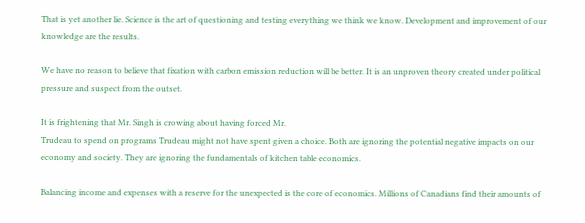That is yet another lie. Science is the art of questioning and testing everything we think we know. Development and improvement of our knowledge are the results.

We have no reason to believe that fixation with carbon emission reduction will be better. It is an unproven theory created under political pressure and suspect from the outset.

It is frightening that Mr. Singh is crowing about having forced Mr.
Trudeau to spend on programs Trudeau might not have spent given a choice. Both are ignoring the potential negative impacts on our economy and society. They are ignoring the fundamentals of kitchen table economics.

Balancing income and expenses with a reserve for the unexpected is the core of economics. Millions of Canadians find their amounts of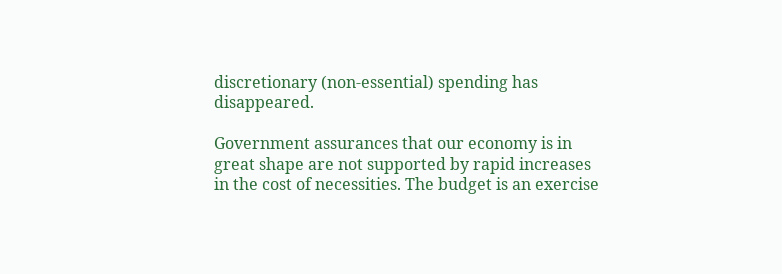discretionary (non-essential) spending has disappeared.

Government assurances that our economy is in great shape are not supported by rapid increases in the cost of necessities. The budget is an exercise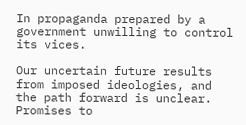In propaganda prepared by a government unwilling to control its vices.

Our uncertain future results from imposed ideologies, and the path forward is unclear. Promises to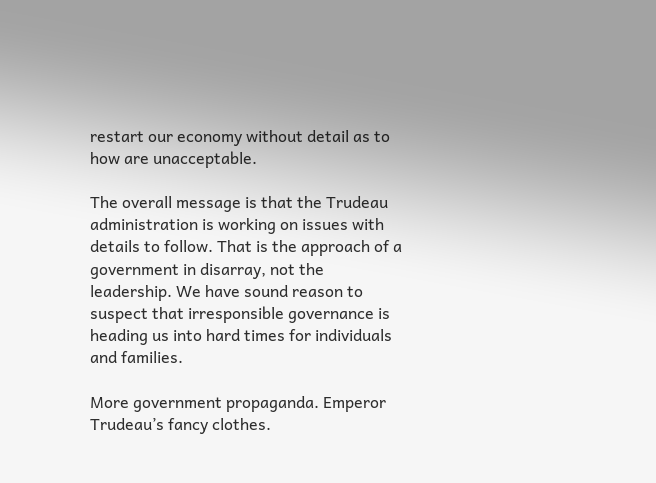restart our economy without detail as to how are unacceptable.

The overall message is that the Trudeau administration is working on issues with details to follow. That is the approach of a government in disarray, not the leadership. We have sound reason to suspect that irresponsible governance is heading us into hard times for individuals and families.

More government propaganda. Emperor Trudeau’s fancy clothes.